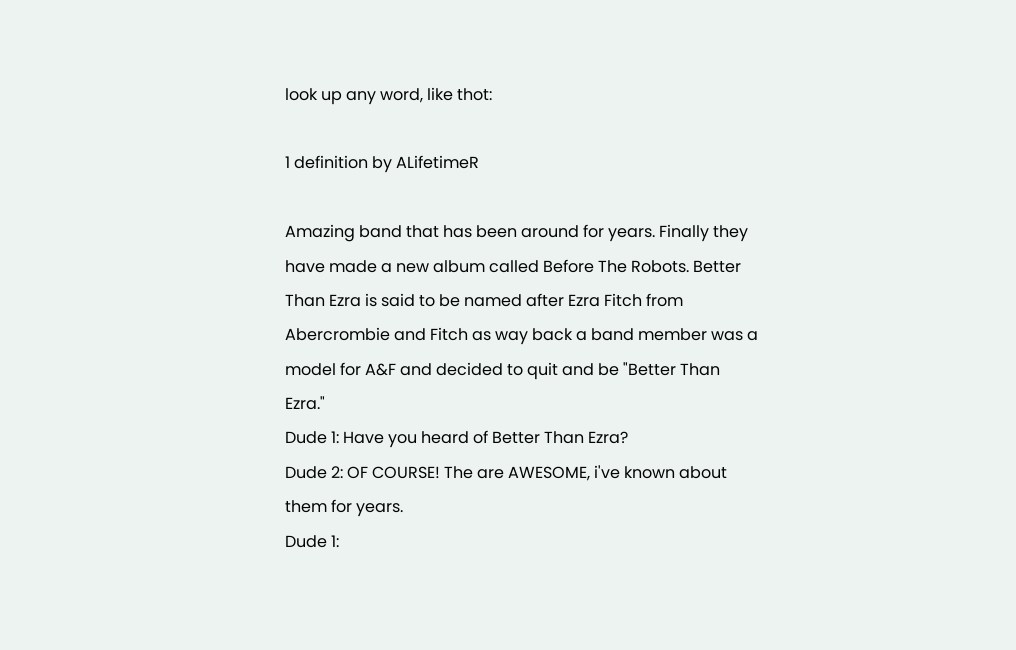look up any word, like thot:

1 definition by ALifetimeR

Amazing band that has been around for years. Finally they have made a new album called Before The Robots. Better Than Ezra is said to be named after Ezra Fitch from Abercrombie and Fitch as way back a band member was a model for A&F and decided to quit and be "Better Than Ezra."
Dude 1: Have you heard of Better Than Ezra?
Dude 2: OF COURSE! The are AWESOME, i've known about them for years.
Dude 1: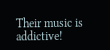Their music is addictive!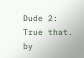Dude 2: True that.
by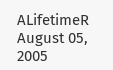ALifetimeR August 05, 2005